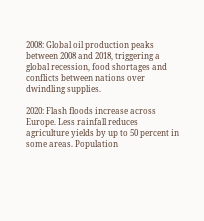2008: Global oil production peaks between 2008 and 2018, triggering a global recession, food shortages and conflicts between nations over dwindling supplies.

2020: Flash floods increase across Europe. Less rainfall reduces agriculture yields by up to 50 percent in some areas. Population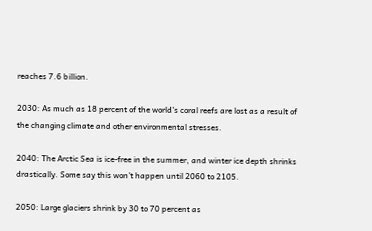reaches 7.6 billion.

2030: As much as 18 percent of the world's coral reefs are lost as a result of the changing climate and other environmental stresses.

2040: The Arctic Sea is ice-free in the summer, and winter ice depth shrinks drastically. Some say this won't happen until 2060 to 2105.

2050: Large glaciers shrink by 30 to 70 percent as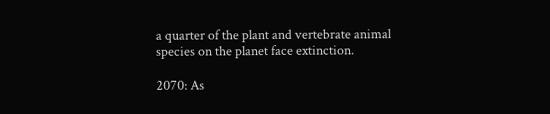a quarter of the plant and vertebrate animal species on the planet face extinction.

2070: As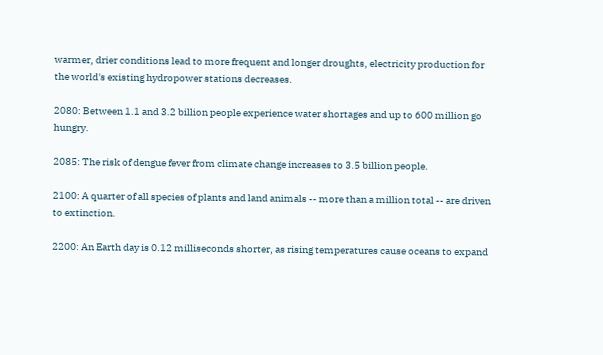warmer, drier conditions lead to more frequent and longer droughts, electricity production for the world's existing hydropower stations decreases.

2080: Between 1.1 and 3.2 billion people experience water shortages and up to 600 million go hungry.

2085: The risk of dengue fever from climate change increases to 3.5 billion people.

2100: A quarter of all species of plants and land animals -- more than a million total -- are driven to extinction.

2200: An Earth day is 0.12 milliseconds shorter, as rising temperatures cause oceans to expand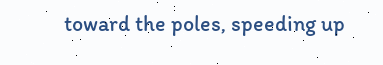toward the poles, speeding up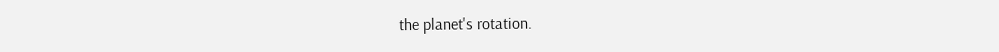the planet's rotation.